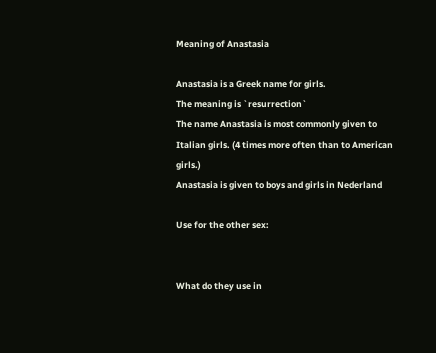Meaning of Anastasia

Anastasia is a Greek name for girls.
The meaning is `resurrection`
The name Anastasia is most commonly given to Italian girls. (4 times more often than to American girls.)
Anastasia is given to boys and girls in Nederland

Use for the other sex:


What do they use in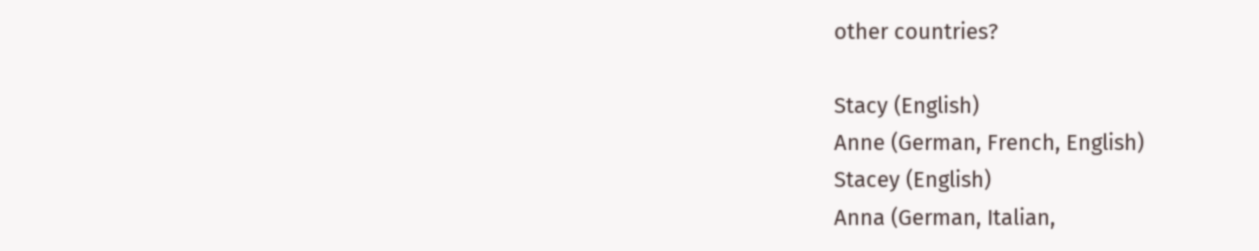other countries?

Stacy (English)
Anne (German, French, English)
Stacey (English)
Anna (German, Italian,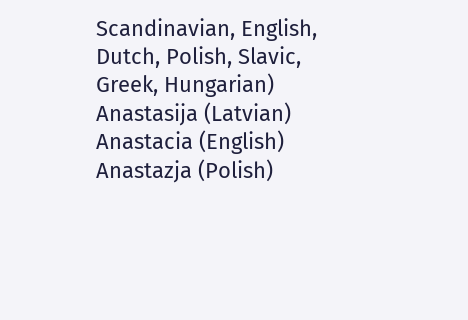Scandinavian, English, Dutch, Polish, Slavic, Greek, Hungarian)
Anastasija (Latvian)
Anastacia (English)
Anastazja (Polish)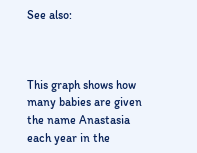See also:



This graph shows how many babies are given the name Anastasia each year in the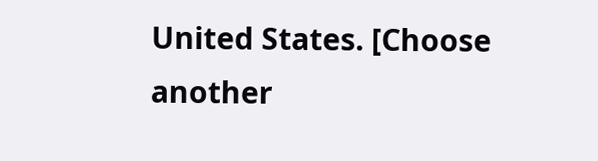United States. [Choose another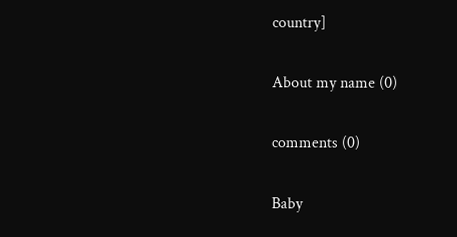country]

About my name (0)

comments (0)

Baby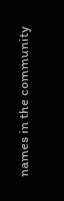names in the community